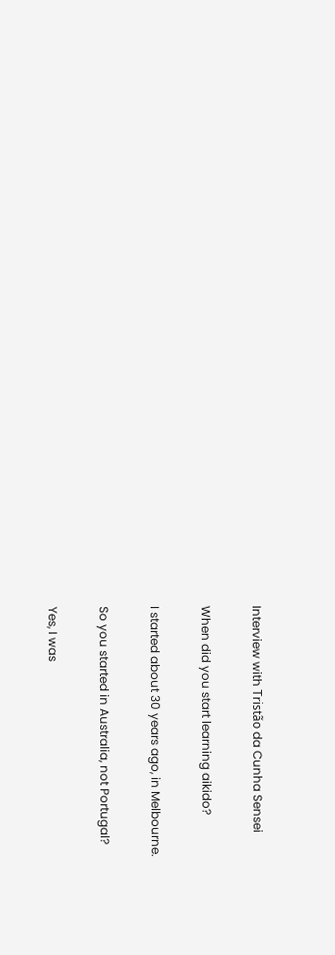Interview with Tristão da Cunha Sensei

When did you start learning aikido?

I started about 30 years ago, in Melbourne.

So you started in Australia, not Portugal?

Yes, I was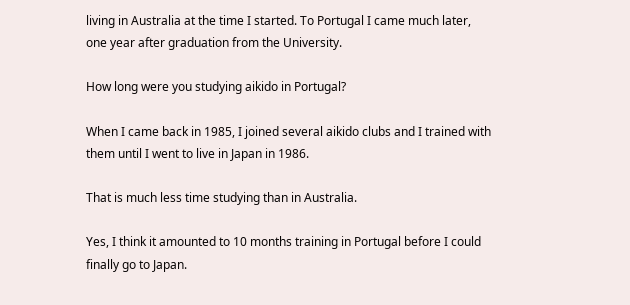living in Australia at the time I started. To Portugal I came much later, one year after graduation from the University.

How long were you studying aikido in Portugal?

When I came back in 1985, I joined several aikido clubs and I trained with them until I went to live in Japan in 1986.

That is much less time studying than in Australia.

Yes, I think it amounted to 10 months training in Portugal before I could finally go to Japan.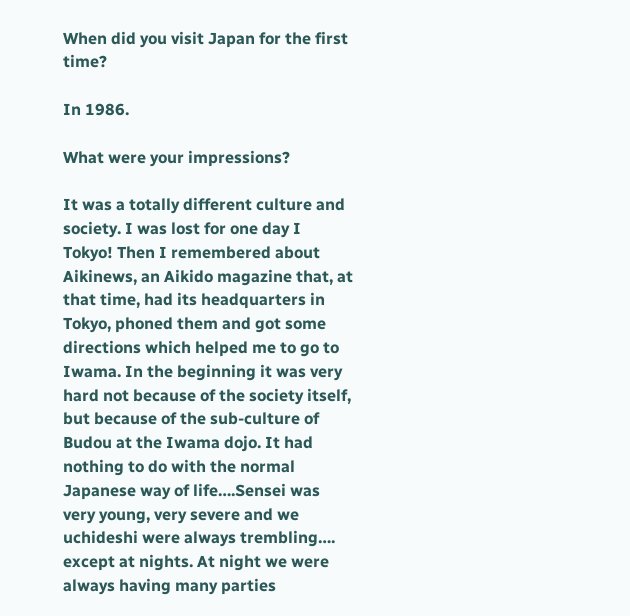When did you visit Japan for the first time?

In 1986.

What were your impressions?

It was a totally different culture and society. I was lost for one day I Tokyo! Then I remembered about Aikinews, an Aikido magazine that, at that time, had its headquarters in Tokyo, phoned them and got some directions which helped me to go to Iwama. In the beginning it was very hard not because of the society itself, but because of the sub-culture of Budou at the Iwama dojo. It had nothing to do with the normal Japanese way of life….Sensei was very young, very severe and we uchideshi were always trembling…. except at nights. At night we were always having many parties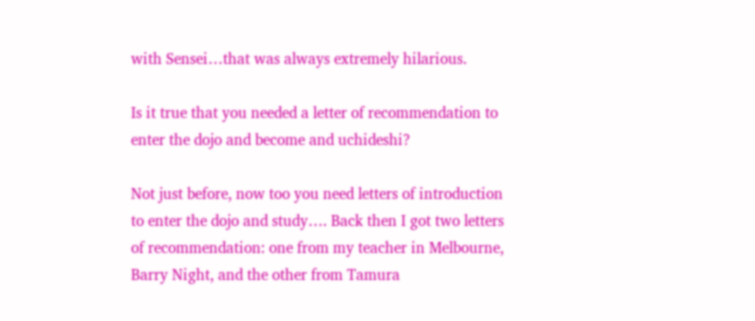with Sensei…that was always extremely hilarious.

Is it true that you needed a letter of recommendation to enter the dojo and become and uchideshi?

Not just before, now too you need letters of introduction to enter the dojo and study…. Back then I got two letters of recommendation: one from my teacher in Melbourne, Barry Night, and the other from Tamura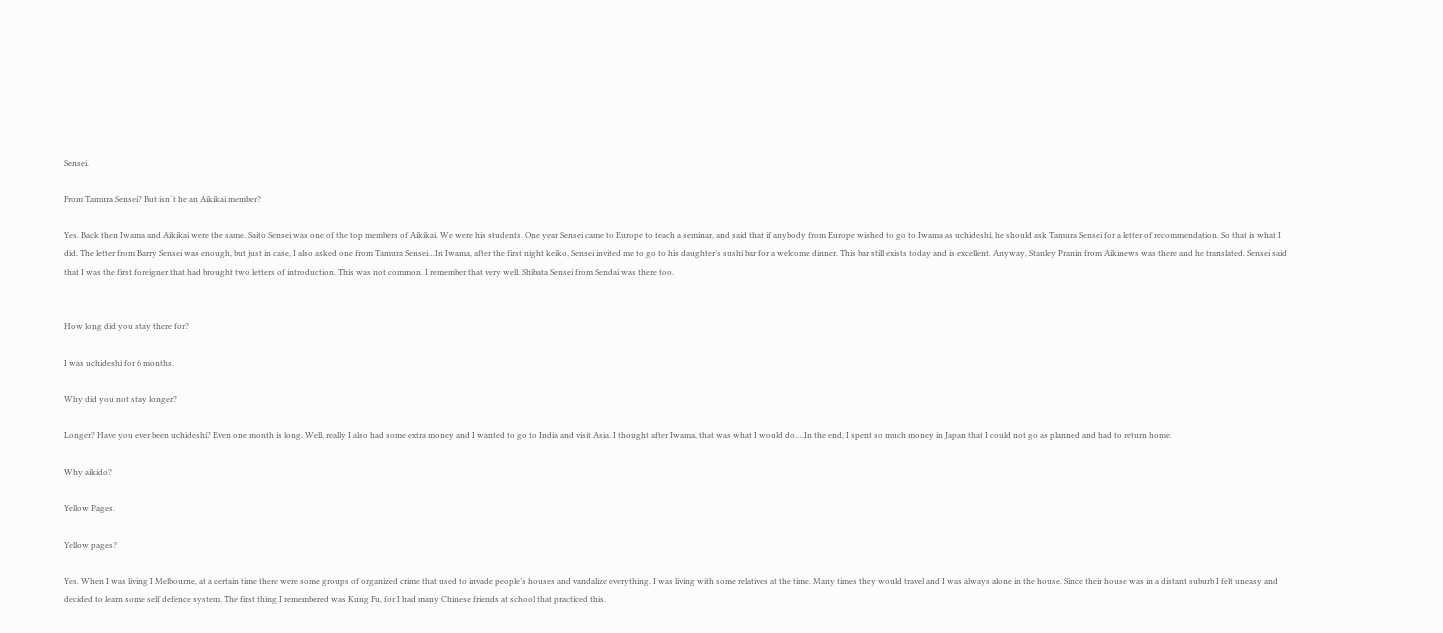Sensei.

From Tamura Sensei? But isn´t he an Aikikai member?

Yes. Back then Iwama and Aikikai were the same. Saito Sensei was one of the top members of Aikikai. We were his students. One year Sensei came to Europe to teach a seminar, and said that if anybody from Europe wished to go to Iwama as uchideshi, he should ask Tamura Sensei for a letter of recommendation. So that is what I did. The letter from Barry Sensei was enough, but just in case, I also asked one from Tamura Sensei…In Iwama, after the first night keiko, Sensei invited me to go to his daughter’s sushi bar for a welcome dinner. This bar still exists today and is excellent. Anyway, Stanley Pranin from Aikinews was there and he translated. Sensei said that I was the first foreigner that had brought two letters of introduction. This was not common. I remember that very well. Shibata Sensei from Sendai was there too.


How long did you stay there for?

I was uchideshi for 6 months.

Why did you not stay longer?

Longer? Have you ever been uchideshi? Even one month is long. Well, really I also had some extra money and I wanted to go to India and visit Asia. I thought after Iwama, that was what I would do….In the end, I spent so much money in Japan that I could not go as planned and had to return home.

Why aikido?

Yellow Pages.

Yellow pages?

Yes. When I was living I Melbourne, at a certain time there were some groups of organized crime that used to invade people’s houses and vandalize everything. I was living with some relatives at the time. Many times they would travel and I was always alone in the house. Since their house was in a distant suburb I felt uneasy and decided to learn some self defence system. The first thing I remembered was Kung Fu, for I had many Chinese friends at school that practiced this.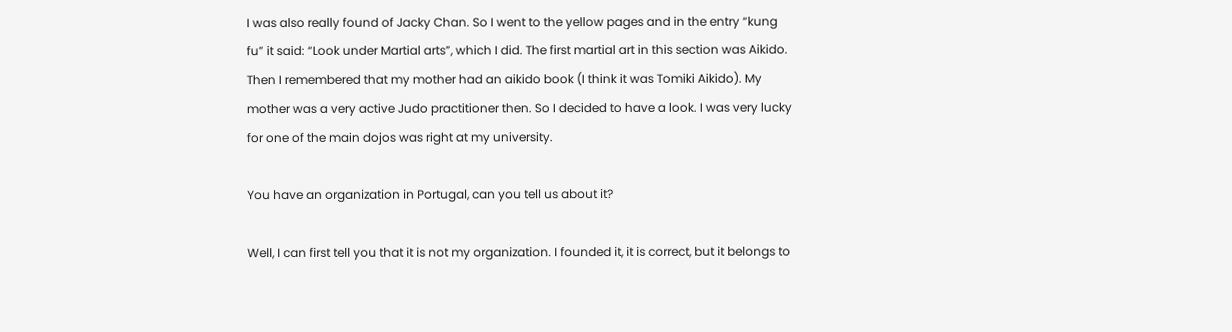I was also really found of Jacky Chan. So I went to the yellow pages and in the entry “kung fu” it said: “Look under Martial arts”, which I did. The first martial art in this section was Aikido. Then I remembered that my mother had an aikido book (I think it was Tomiki Aikido). My mother was a very active Judo practitioner then. So I decided to have a look. I was very lucky for one of the main dojos was right at my university.

You have an organization in Portugal, can you tell us about it?

Well, I can first tell you that it is not my organization. I founded it, it is correct, but it belongs to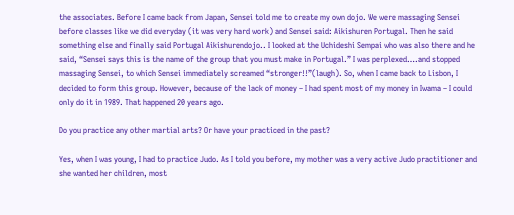the associates. Before I came back from Japan, Sensei told me to create my own dojo. We were massaging Sensei before classes like we did everyday (it was very hard work) and Sensei said: Aikishuren Portugal. Then he said something else and finally said Portugal Aikishurendojo.. I looked at the Uchideshi Sempai who was also there and he said, “Sensei says this is the name of the group that you must make in Portugal.” I was perplexed….and stopped massaging Sensei, to which Sensei immediately screamed “stronger!!”(laugh). So, when I came back to Lisbon, I decided to form this group. However, because of the lack of money – I had spent most of my money in Iwama – I could only do it in 1989. That happened 20 years ago.

Do you practice any other martial arts? Or have your practiced in the past?

Yes, when I was young, I had to practice Judo. As I told you before, my mother was a very active Judo practitioner and she wanted her children, most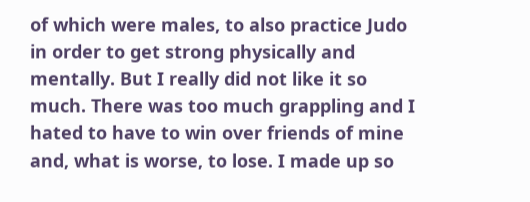of which were males, to also practice Judo in order to get strong physically and mentally. But I really did not like it so much. There was too much grappling and I hated to have to win over friends of mine and, what is worse, to lose. I made up so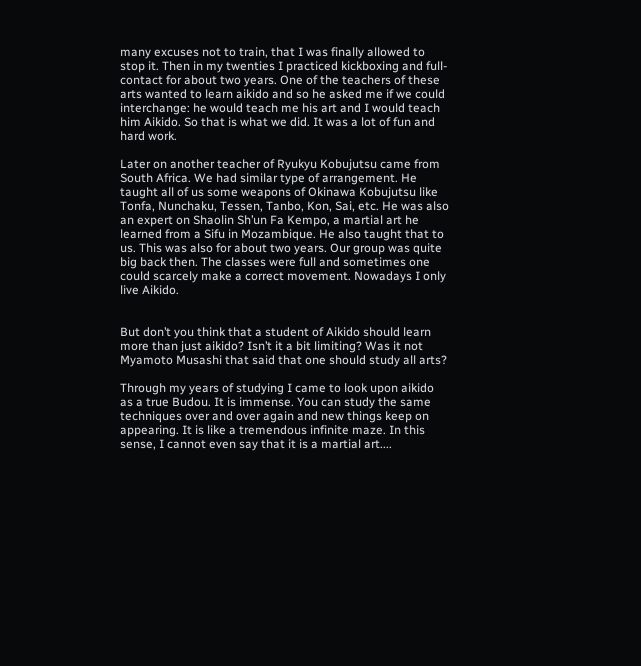many excuses not to train, that I was finally allowed to stop it. Then in my twenties I practiced kickboxing and full-contact for about two years. One of the teachers of these arts wanted to learn aikido and so he asked me if we could interchange: he would teach me his art and I would teach him Aikido. So that is what we did. It was a lot of fun and hard work.

Later on another teacher of Ryukyu Kobujutsu came from South Africa. We had similar type of arrangement. He taught all of us some weapons of Okinawa Kobujutsu like Tonfa, Nunchaku, Tessen, Tanbo, Kon, Sai, etc. He was also an expert on Shaolin Sh’un Fa Kempo, a martial art he learned from a Sifu in Mozambique. He also taught that to us. This was also for about two years. Our group was quite big back then. The classes were full and sometimes one could scarcely make a correct movement. Nowadays I only live Aikido.


But don’t you think that a student of Aikido should learn more than just aikido? Isn’t it a bit limiting? Was it not Myamoto Musashi that said that one should study all arts?

Through my years of studying I came to look upon aikido as a true Budou. It is immense. You can study the same techniques over and over again and new things keep on appearing. It is like a tremendous infinite maze. In this sense, I cannot even say that it is a martial art....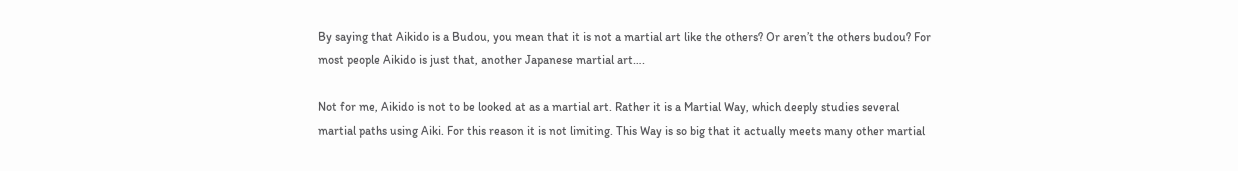By saying that Aikido is a Budou, you mean that it is not a martial art like the others? Or aren’t the others budou? For most people Aikido is just that, another Japanese martial art….

Not for me, Aikido is not to be looked at as a martial art. Rather it is a Martial Way, which deeply studies several martial paths using Aiki. For this reason it is not limiting. This Way is so big that it actually meets many other martial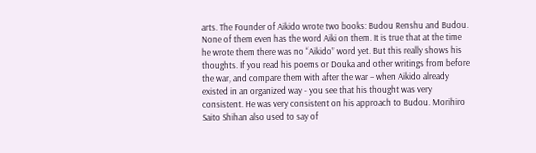arts. The Founder of Aikido wrote two books: Budou Renshu and Budou. None of them even has the word Aiki on them. It is true that at the time he wrote them there was no “Aikido” word yet. But this really shows his thoughts. If you read his poems or Douka and other writings from before the war, and compare them with after the war – when Aikido already existed in an organized way - you see that his thought was very consistent. He was very consistent on his approach to Budou. Morihiro Saito Shihan also used to say of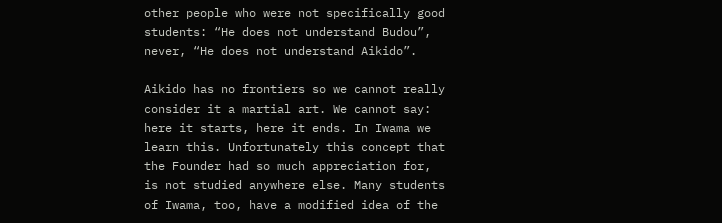other people who were not specifically good students: “He does not understand Budou”, never, “He does not understand Aikido”.

Aikido has no frontiers so we cannot really consider it a martial art. We cannot say: here it starts, here it ends. In Iwama we learn this. Unfortunately this concept that the Founder had so much appreciation for, is not studied anywhere else. Many students of Iwama, too, have a modified idea of the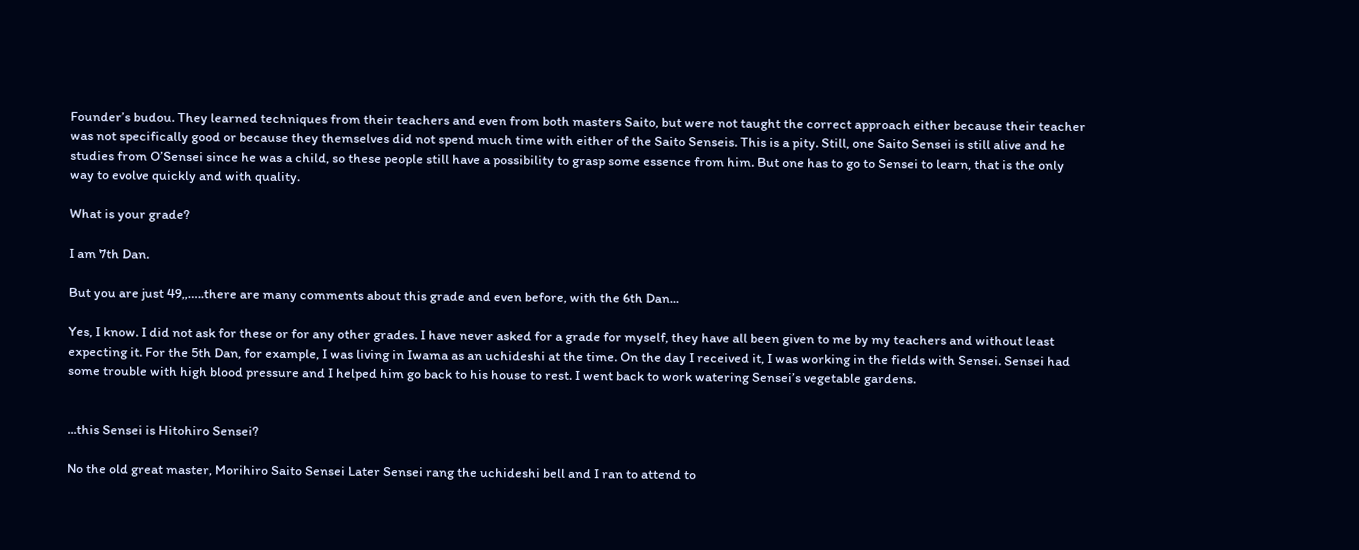Founder’s budou. They learned techniques from their teachers and even from both masters Saito, but were not taught the correct approach either because their teacher was not specifically good or because they themselves did not spend much time with either of the Saito Senseis. This is a pity. Still, one Saito Sensei is still alive and he studies from O’Sensei since he was a child, so these people still have a possibility to grasp some essence from him. But one has to go to Sensei to learn, that is the only way to evolve quickly and with quality.

What is your grade?

I am 7th Dan.

But you are just 49,,…..there are many comments about this grade and even before, with the 6th Dan...

Yes, I know. I did not ask for these or for any other grades. I have never asked for a grade for myself, they have all been given to me by my teachers and without least expecting it. For the 5th Dan, for example, I was living in Iwama as an uchideshi at the time. On the day I received it, I was working in the fields with Sensei. Sensei had some trouble with high blood pressure and I helped him go back to his house to rest. I went back to work watering Sensei’s vegetable gardens.


...this Sensei is Hitohiro Sensei?

No the old great master, Morihiro Saito Sensei Later Sensei rang the uchideshi bell and I ran to attend to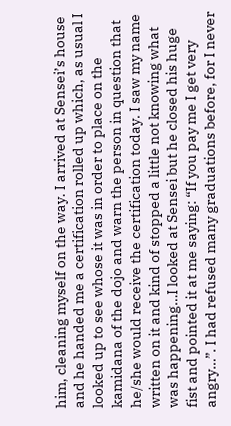him, cleaning myself on the way. I arrived at Sensei’s house and he handed me a certification rolled up which, as usual I looked up to see whose it was in order to place on the kamidana of the dojo and warn the person in question that he/she would receive the certification today. I saw my name written on it and kind of stopped a little not knowing what was happening…I looked at Sensei but he closed his huge fist and pointed it at me saying: “If you pay me I get very angry…”. I had refused many graduations before, for I never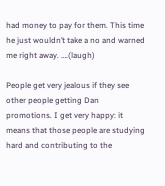had money to pay for them. This time he just wouldn’t take a no and warned me right away. ….(laugh)

People get very jealous if they see other people getting Dan promotions. I get very happy: it means that those people are studying hard and contributing to the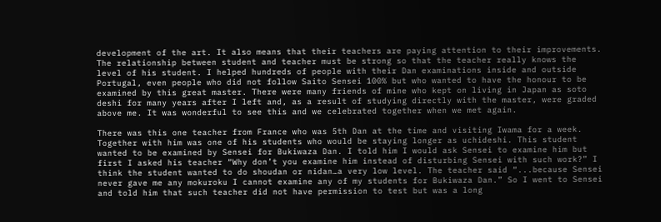development of the art. It also means that their teachers are paying attention to their improvements. The relationship between student and teacher must be strong so that the teacher really knows the level of his student. I helped hundreds of people with their Dan examinations inside and outside Portugal, even people who did not follow Saito Sensei 100% but who wanted to have the honour to be examined by this great master. There were many friends of mine who kept on living in Japan as soto deshi for many years after I left and, as a result of studying directly with the master, were graded above me. It was wonderful to see this and we celebrated together when we met again.

There was this one teacher from France who was 5th Dan at the time and visiting Iwama for a week. Together with him was one of his students who would be staying longer as uchideshi. This student wanted to be examined by Sensei for Bukiwaza Dan. I told him I would ask Sensei to examine him but first I asked his teacher “Why don’t you examine him instead of disturbing Sensei with such work?” I think the student wanted to do shoudan or nidan…a very low level. The teacher said “...because Sensei never gave me any mokuroku I cannot examine any of my students for Bukiwaza Dan.” So I went to Sensei and told him that such teacher did not have permission to test but was a long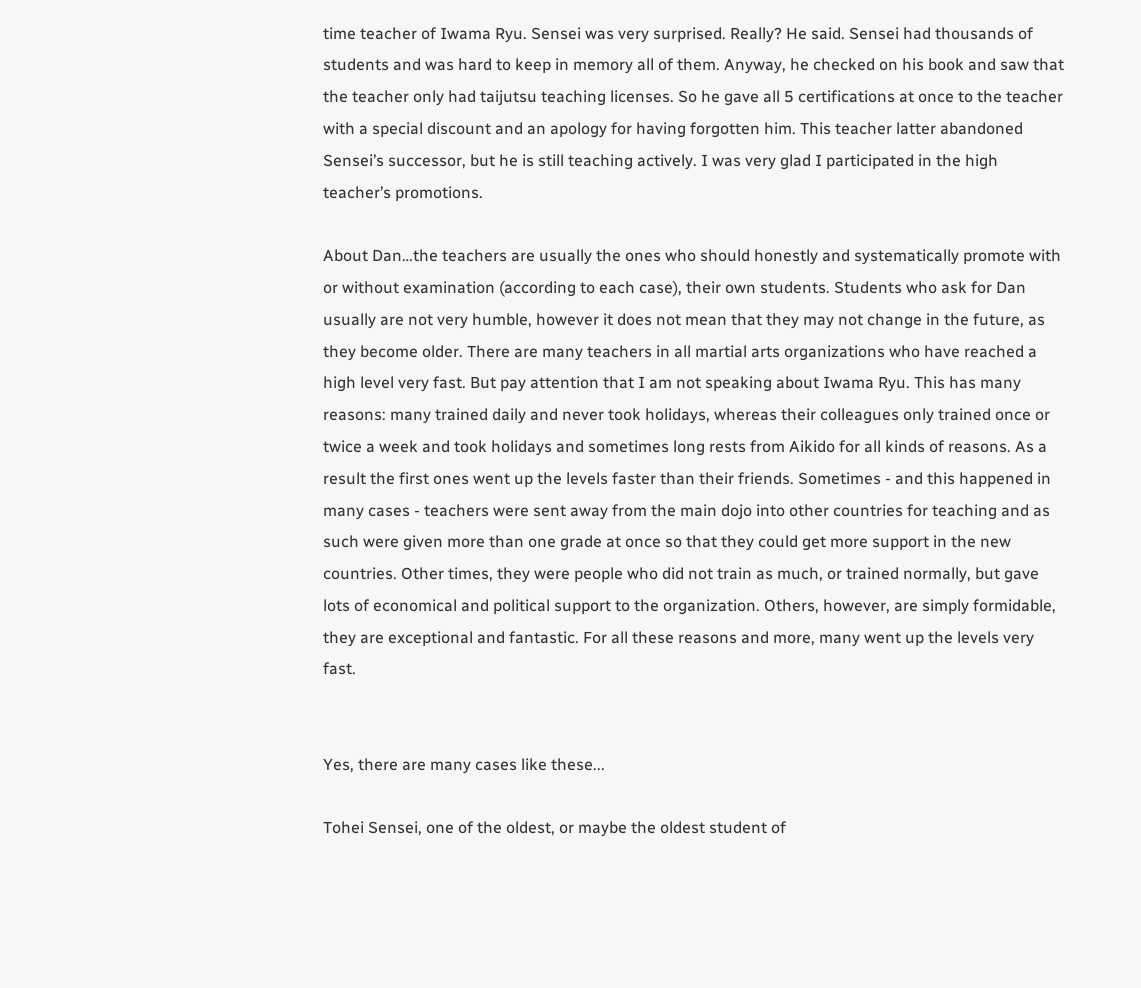time teacher of Iwama Ryu. Sensei was very surprised. Really? He said. Sensei had thousands of students and was hard to keep in memory all of them. Anyway, he checked on his book and saw that the teacher only had taijutsu teaching licenses. So he gave all 5 certifications at once to the teacher with a special discount and an apology for having forgotten him. This teacher latter abandoned Sensei’s successor, but he is still teaching actively. I was very glad I participated in the high teacher’s promotions.

About Dan…the teachers are usually the ones who should honestly and systematically promote with or without examination (according to each case), their own students. Students who ask for Dan usually are not very humble, however it does not mean that they may not change in the future, as they become older. There are many teachers in all martial arts organizations who have reached a high level very fast. But pay attention that I am not speaking about Iwama Ryu. This has many reasons: many trained daily and never took holidays, whereas their colleagues only trained once or twice a week and took holidays and sometimes long rests from Aikido for all kinds of reasons. As a result the first ones went up the levels faster than their friends. Sometimes - and this happened in many cases - teachers were sent away from the main dojo into other countries for teaching and as such were given more than one grade at once so that they could get more support in the new countries. Other times, they were people who did not train as much, or trained normally, but gave lots of economical and political support to the organization. Others, however, are simply formidable, they are exceptional and fantastic. For all these reasons and more, many went up the levels very fast.


Yes, there are many cases like these...

Tohei Sensei, one of the oldest, or maybe the oldest student of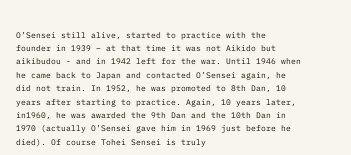O’Sensei still alive, started to practice with the founder in 1939 – at that time it was not Aikido but aikibudou - and in 1942 left for the war. Until 1946 when he came back to Japan and contacted O’Sensei again, he did not train. In 1952, he was promoted to 8th Dan, 10 years after starting to practice. Again, 10 years later, in1960, he was awarded the 9th Dan and the 10th Dan in 1970 (actually O’Sensei gave him in 1969 just before he died). Of course Tohei Sensei is truly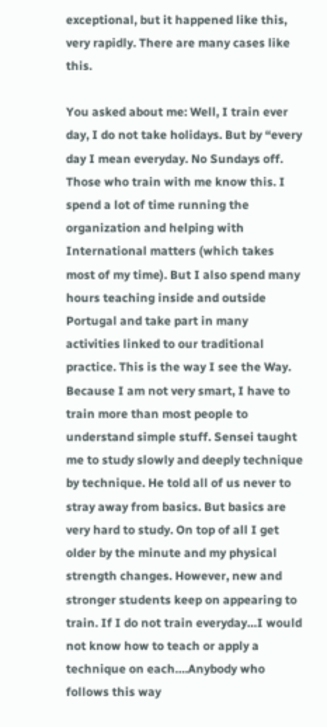exceptional, but it happened like this, very rapidly. There are many cases like this.

You asked about me: Well, I train ever day, I do not take holidays. But by “every day I mean everyday. No Sundays off. Those who train with me know this. I spend a lot of time running the organization and helping with International matters (which takes most of my time). But I also spend many hours teaching inside and outside Portugal and take part in many activities linked to our traditional practice. This is the way I see the Way. Because I am not very smart, I have to train more than most people to understand simple stuff. Sensei taught me to study slowly and deeply technique by technique. He told all of us never to stray away from basics. But basics are very hard to study. On top of all I get older by the minute and my physical strength changes. However, new and stronger students keep on appearing to train. If I do not train everyday…I would not know how to teach or apply a technique on each….Anybody who follows this way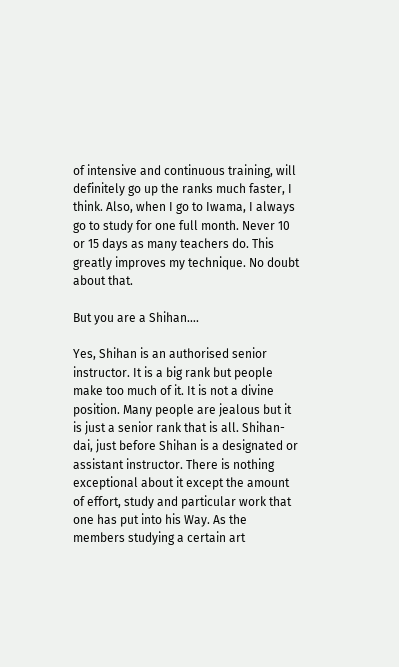of intensive and continuous training, will definitely go up the ranks much faster, I think. Also, when I go to Iwama, I always go to study for one full month. Never 10 or 15 days as many teachers do. This greatly improves my technique. No doubt about that.

But you are a Shihan….

Yes, Shihan is an authorised senior instructor. It is a big rank but people make too much of it. It is not a divine position. Many people are jealous but it is just a senior rank that is all. Shihan-dai, just before Shihan is a designated or assistant instructor. There is nothing exceptional about it except the amount of effort, study and particular work that one has put into his Way. As the members studying a certain art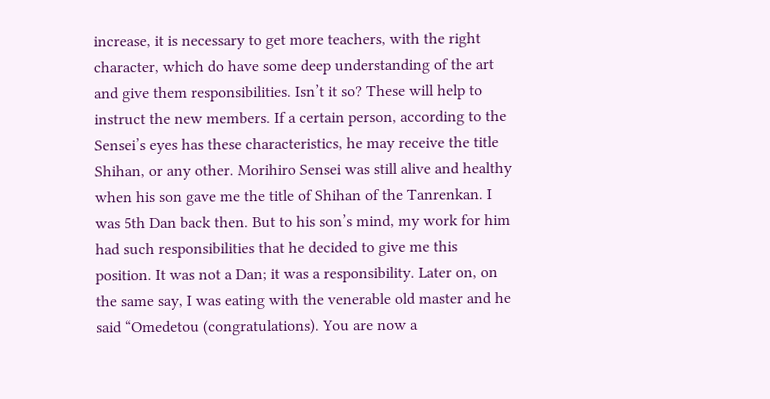increase, it is necessary to get more teachers, with the right character, which do have some deep understanding of the art and give them responsibilities. Isn’t it so? These will help to instruct the new members. If a certain person, according to the Sensei’s eyes has these characteristics, he may receive the title Shihan, or any other. Morihiro Sensei was still alive and healthy when his son gave me the title of Shihan of the Tanrenkan. I was 5th Dan back then. But to his son’s mind, my work for him had such responsibilities that he decided to give me this position. It was not a Dan; it was a responsibility. Later on, on the same say, I was eating with the venerable old master and he said “Omedetou (congratulations). You are now a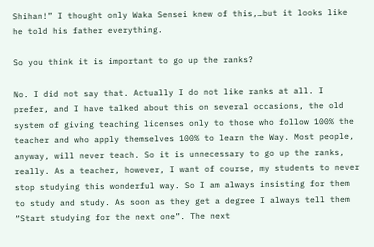Shihan!” I thought only Waka Sensei knew of this,…but it looks like he told his father everything.

So you think it is important to go up the ranks?

No. I did not say that. Actually I do not like ranks at all. I prefer, and I have talked about this on several occasions, the old system of giving teaching licenses only to those who follow 100% the teacher and who apply themselves 100% to learn the Way. Most people, anyway, will never teach. So it is unnecessary to go up the ranks, really. As a teacher, however, I want of course, my students to never stop studying this wonderful way. So I am always insisting for them to study and study. As soon as they get a degree I always tell them “Start studying for the next one”. The next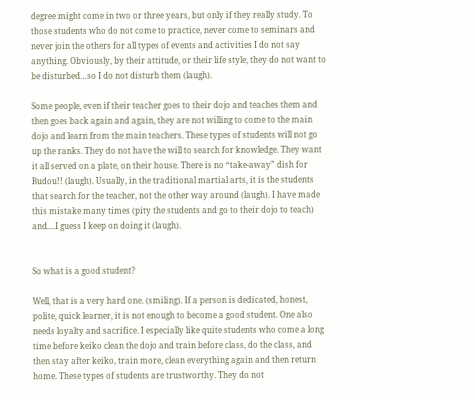degree might come in two or three years, but only if they really study. To those students who do not come to practice, never come to seminars and never join the others for all types of events and activities I do not say anything. Obviously, by their attitude, or their life style, they do not want to be disturbed…so I do not disturb them (laugh).

Some people, even if their teacher goes to their dojo and teaches them and then goes back again and again, they are not willing to come to the main dojo and learn from the main teachers. These types of students will not go up the ranks. They do not have the will to search for knowledge. They want it all served on a plate, on their house. There is no “take-away” dish for Budou!! (laugh). Usually, in the traditional martial arts, it is the students that search for the teacher, not the other way around (laugh). I have made this mistake many times (pity the students and go to their dojo to teach) and....I guess I keep on doing it (laugh).


So what is a good student?

Well, that is a very hard one. (smiling). If a person is dedicated, honest, polite, quick learner, it is not enough to become a good student. One also needs loyalty and sacrifice. I especially like quite students who come a long time before keiko clean the dojo and train before class, do the class, and then stay after keiko, train more, clean everything again and then return home. These types of students are trustworthy. They do not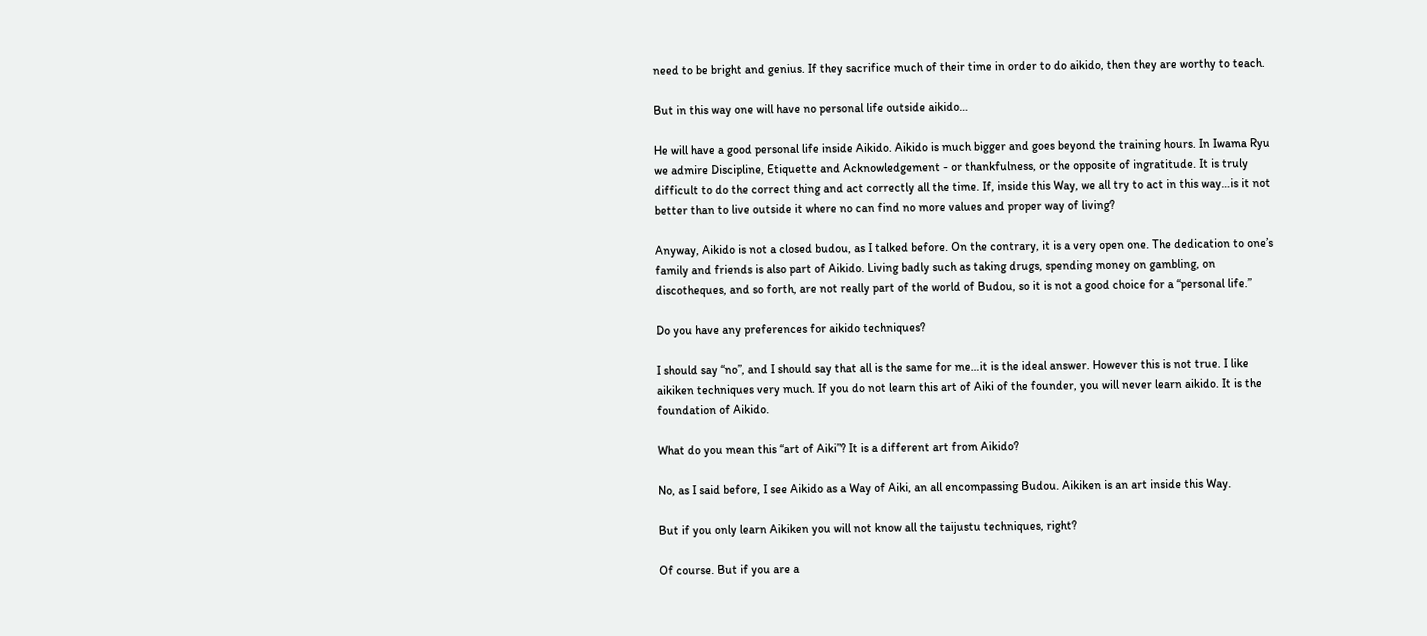need to be bright and genius. If they sacrifice much of their time in order to do aikido, then they are worthy to teach.

But in this way one will have no personal life outside aikido…

He will have a good personal life inside Aikido. Aikido is much bigger and goes beyond the training hours. In Iwama Ryu we admire Discipline, Etiquette and Acknowledgement - or thankfulness, or the opposite of ingratitude. It is truly difficult to do the correct thing and act correctly all the time. If, inside this Way, we all try to act in this way…is it not better than to live outside it where no can find no more values and proper way of living?

Anyway, Aikido is not a closed budou, as I talked before. On the contrary, it is a very open one. The dedication to one’s family and friends is also part of Aikido. Living badly such as taking drugs, spending money on gambling, on discotheques, and so forth, are not really part of the world of Budou, so it is not a good choice for a “personal life.”

Do you have any preferences for aikido techniques?

I should say “no”, and I should say that all is the same for me…it is the ideal answer. However this is not true. I like aikiken techniques very much. If you do not learn this art of Aiki of the founder, you will never learn aikido. It is the foundation of Aikido.

What do you mean this “art of Aiki”? It is a different art from Aikido?

No, as I said before, I see Aikido as a Way of Aiki, an all encompassing Budou. Aikiken is an art inside this Way.

But if you only learn Aikiken you will not know all the taijustu techniques, right?

Of course. But if you are a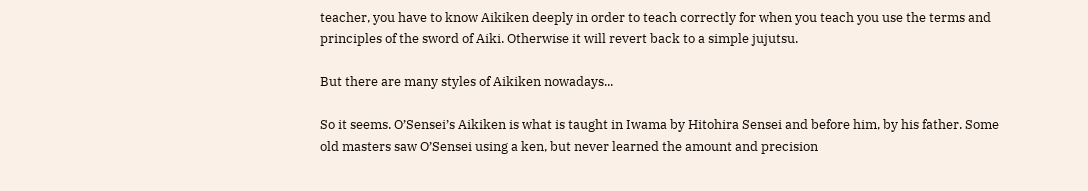teacher, you have to know Aikiken deeply in order to teach correctly for when you teach you use the terms and principles of the sword of Aiki. Otherwise it will revert back to a simple jujutsu.

But there are many styles of Aikiken nowadays...

So it seems. O’Sensei’s Aikiken is what is taught in Iwama by Hitohira Sensei and before him, by his father. Some old masters saw O’Sensei using a ken, but never learned the amount and precision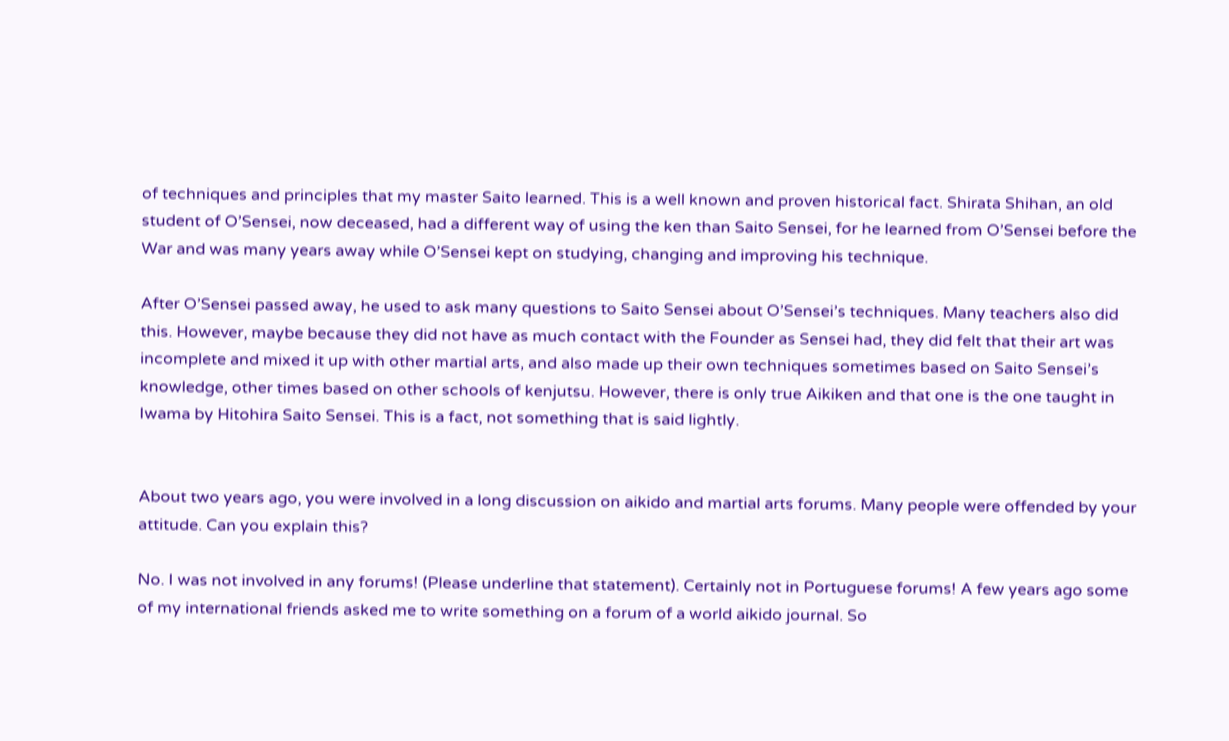of techniques and principles that my master Saito learned. This is a well known and proven historical fact. Shirata Shihan, an old student of O’Sensei, now deceased, had a different way of using the ken than Saito Sensei, for he learned from O’Sensei before the War and was many years away while O’Sensei kept on studying, changing and improving his technique.

After O’Sensei passed away, he used to ask many questions to Saito Sensei about O’Sensei’s techniques. Many teachers also did this. However, maybe because they did not have as much contact with the Founder as Sensei had, they did felt that their art was incomplete and mixed it up with other martial arts, and also made up their own techniques sometimes based on Saito Sensei’s knowledge, other times based on other schools of kenjutsu. However, there is only true Aikiken and that one is the one taught in Iwama by Hitohira Saito Sensei. This is a fact, not something that is said lightly.


About two years ago, you were involved in a long discussion on aikido and martial arts forums. Many people were offended by your attitude. Can you explain this?

No. I was not involved in any forums! (Please underline that statement). Certainly not in Portuguese forums! A few years ago some of my international friends asked me to write something on a forum of a world aikido journal. So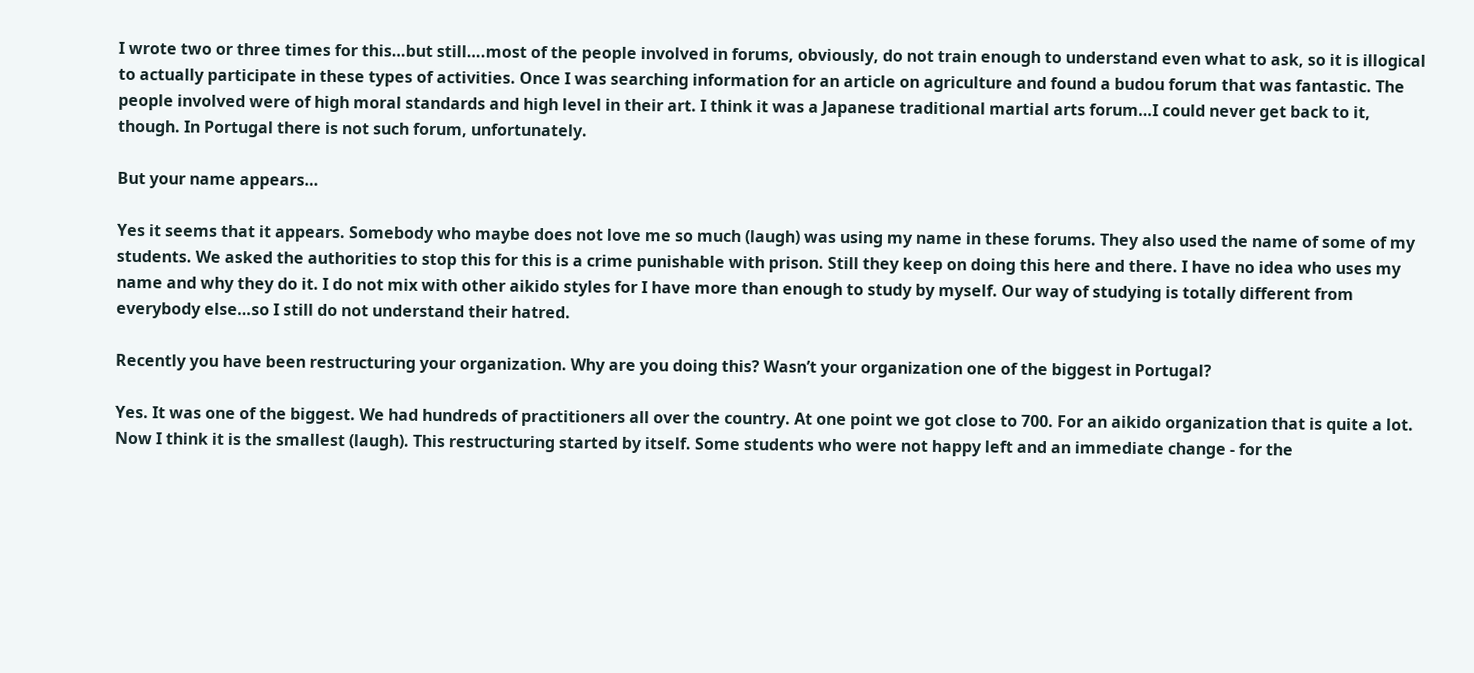I wrote two or three times for this…but still….most of the people involved in forums, obviously, do not train enough to understand even what to ask, so it is illogical to actually participate in these types of activities. Once I was searching information for an article on agriculture and found a budou forum that was fantastic. The people involved were of high moral standards and high level in their art. I think it was a Japanese traditional martial arts forum…I could never get back to it, though. In Portugal there is not such forum, unfortunately.

But your name appears…

Yes it seems that it appears. Somebody who maybe does not love me so much (laugh) was using my name in these forums. They also used the name of some of my students. We asked the authorities to stop this for this is a crime punishable with prison. Still they keep on doing this here and there. I have no idea who uses my name and why they do it. I do not mix with other aikido styles for I have more than enough to study by myself. Our way of studying is totally different from everybody else…so I still do not understand their hatred.

Recently you have been restructuring your organization. Why are you doing this? Wasn’t your organization one of the biggest in Portugal?

Yes. It was one of the biggest. We had hundreds of practitioners all over the country. At one point we got close to 700. For an aikido organization that is quite a lot. Now I think it is the smallest (laugh). This restructuring started by itself. Some students who were not happy left and an immediate change - for the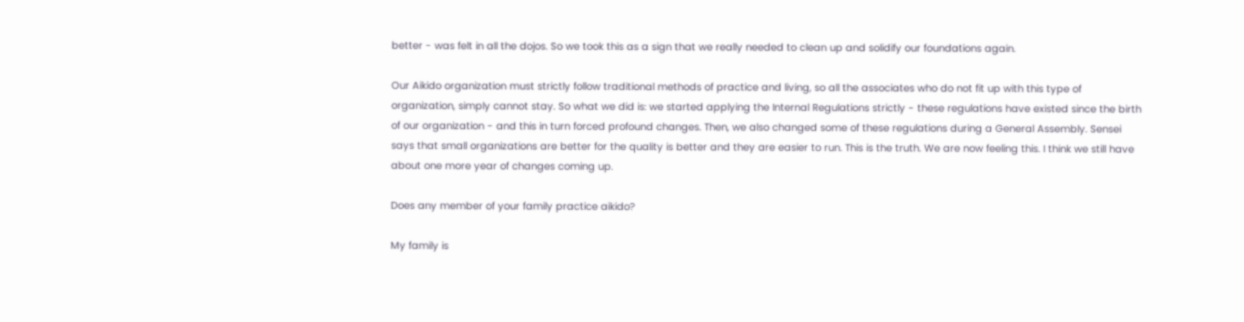better - was felt in all the dojos. So we took this as a sign that we really needed to clean up and solidify our foundations again.

Our Aikido organization must strictly follow traditional methods of practice and living, so all the associates who do not fit up with this type of organization, simply cannot stay. So what we did is: we started applying the Internal Regulations strictly - these regulations have existed since the birth of our organization - and this in turn forced profound changes. Then, we also changed some of these regulations during a General Assembly. Sensei says that small organizations are better for the quality is better and they are easier to run. This is the truth. We are now feeling this. I think we still have about one more year of changes coming up.

Does any member of your family practice aikido?

My family is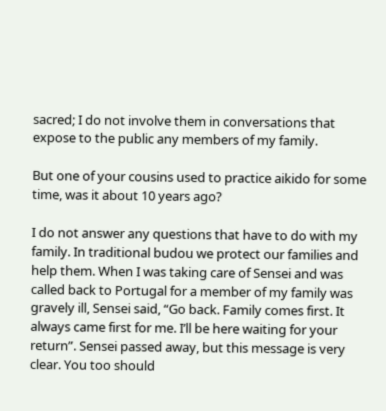sacred; I do not involve them in conversations that expose to the public any members of my family.

But one of your cousins used to practice aikido for some time, was it about 10 years ago?

I do not answer any questions that have to do with my family. In traditional budou we protect our families and help them. When I was taking care of Sensei and was called back to Portugal for a member of my family was gravely ill, Sensei said, “Go back. Family comes first. It always came first for me. I’ll be here waiting for your return”. Sensei passed away, but this message is very clear. You too should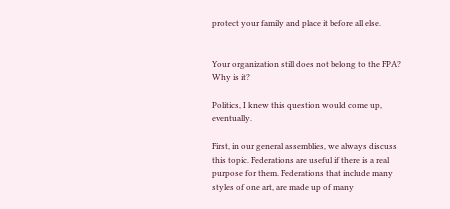protect your family and place it before all else.


Your organization still does not belong to the FPA? Why is it?

Politics, I knew this question would come up, eventually.

First, in our general assemblies, we always discuss this topic. Federations are useful if there is a real purpose for them. Federations that include many styles of one art, are made up of many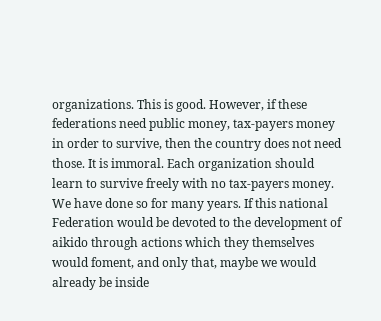organizations. This is good. However, if these federations need public money, tax-payers money in order to survive, then the country does not need those. It is immoral. Each organization should learn to survive freely with no tax-payers money. We have done so for many years. If this national Federation would be devoted to the development of aikido through actions which they themselves would foment, and only that, maybe we would already be inside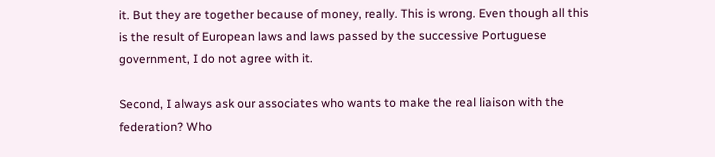it. But they are together because of money, really. This is wrong. Even though all this is the result of European laws and laws passed by the successive Portuguese government, I do not agree with it.

Second, I always ask our associates who wants to make the real liaison with the federation? Who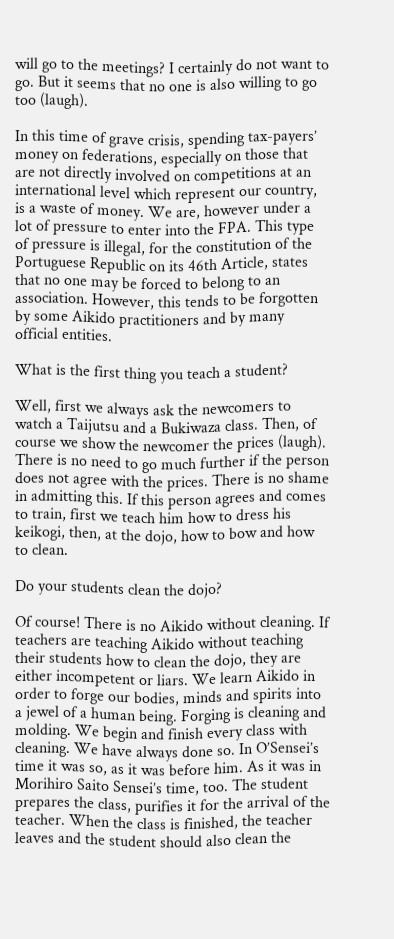will go to the meetings? I certainly do not want to go. But it seems that no one is also willing to go too (laugh).

In this time of grave crisis, spending tax-payers’ money on federations, especially on those that are not directly involved on competitions at an international level which represent our country, is a waste of money. We are, however under a lot of pressure to enter into the FPA. This type of pressure is illegal, for the constitution of the Portuguese Republic on its 46th Article, states that no one may be forced to belong to an association. However, this tends to be forgotten by some Aikido practitioners and by many official entities.

What is the first thing you teach a student?

Well, first we always ask the newcomers to watch a Taijutsu and a Bukiwaza class. Then, of course we show the newcomer the prices (laugh). There is no need to go much further if the person does not agree with the prices. There is no shame in admitting this. If this person agrees and comes to train, first we teach him how to dress his keikogi, then, at the dojo, how to bow and how to clean.

Do your students clean the dojo?

Of course! There is no Aikido without cleaning. If teachers are teaching Aikido without teaching their students how to clean the dojo, they are either incompetent or liars. We learn Aikido in order to forge our bodies, minds and spirits into a jewel of a human being. Forging is cleaning and molding. We begin and finish every class with cleaning. We have always done so. In O’Sensei’s time it was so, as it was before him. As it was in Morihiro Saito Sensei’s time, too. The student prepares the class, purifies it for the arrival of the teacher. When the class is finished, the teacher leaves and the student should also clean the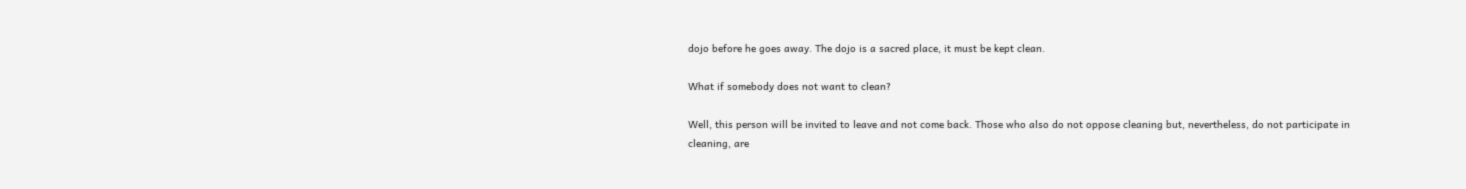dojo before he goes away. The dojo is a sacred place, it must be kept clean.

What if somebody does not want to clean?

Well, this person will be invited to leave and not come back. Those who also do not oppose cleaning but, nevertheless, do not participate in cleaning, are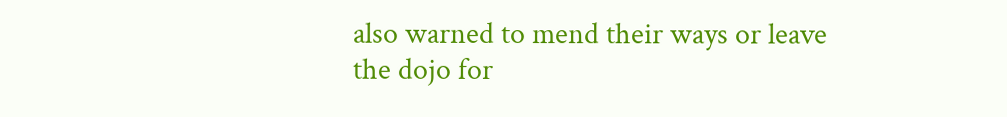also warned to mend their ways or leave the dojo for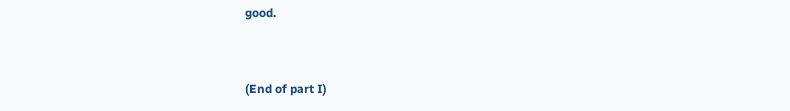good.


(End of part I)